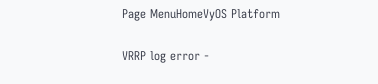Page MenuHomeVyOS Platform

VRRP log error -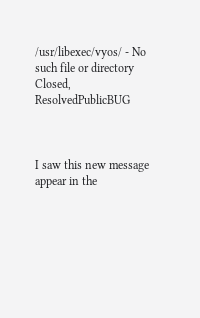/usr/libexec/vyos/ - No such file or directory
Closed, ResolvedPublicBUG



I saw this new message appear in the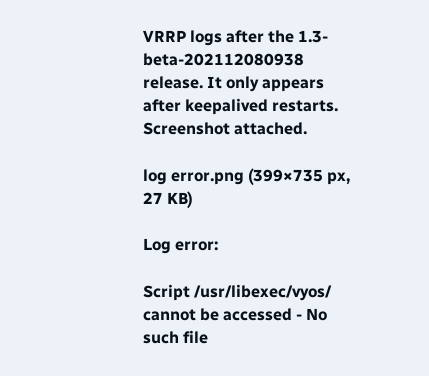VRRP logs after the 1.3-beta-202112080938 release. It only appears after keepalived restarts. Screenshot attached.

log error.png (399×735 px, 27 KB)

Log error:

Script /usr/libexec/vyos/ cannot be accessed - No such file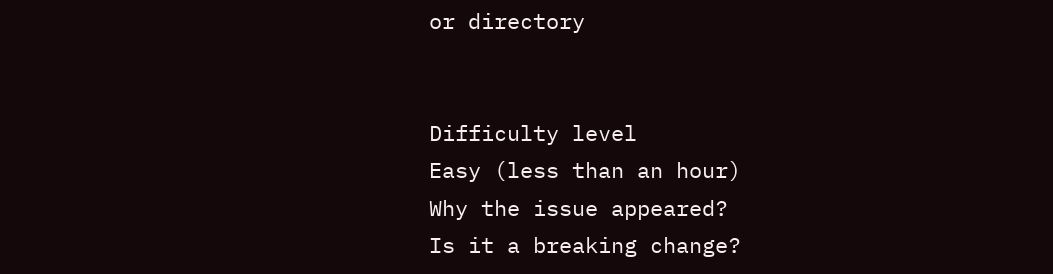or directory


Difficulty level
Easy (less than an hour)
Why the issue appeared?
Is it a breaking change?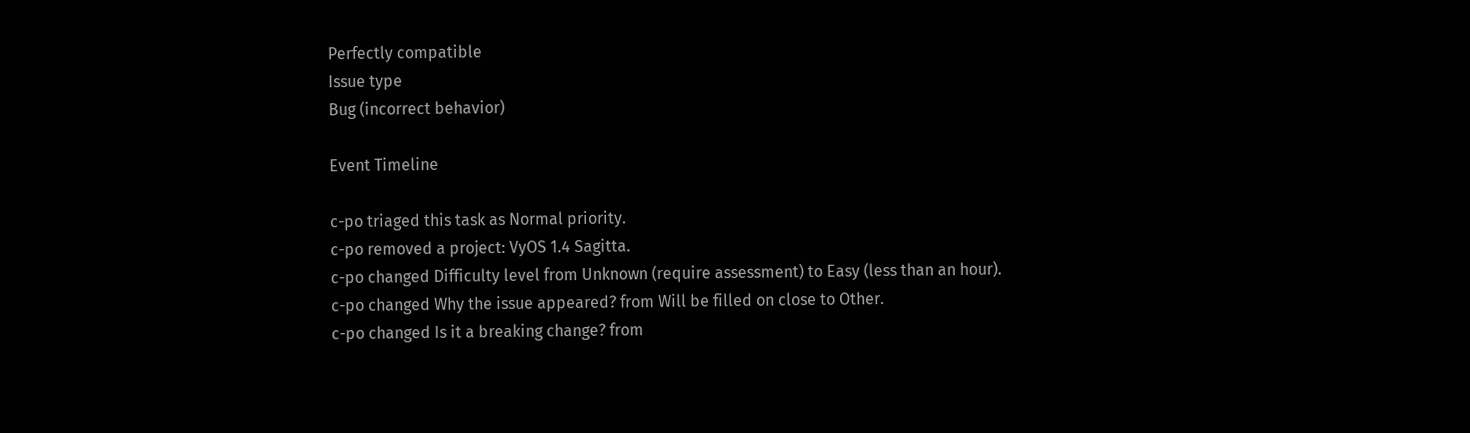Perfectly compatible
Issue type
Bug (incorrect behavior)

Event Timeline

c-po triaged this task as Normal priority.
c-po removed a project: VyOS 1.4 Sagitta.
c-po changed Difficulty level from Unknown (require assessment) to Easy (less than an hour).
c-po changed Why the issue appeared? from Will be filled on close to Other.
c-po changed Is it a breaking change? from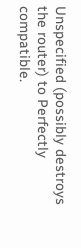Unspecified (possibly destroys the router) to Perfectly compatible.